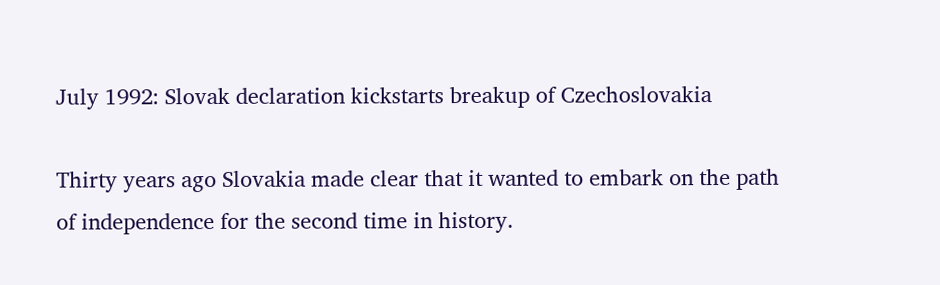July 1992: Slovak declaration kickstarts breakup of Czechoslovakia

Thirty years ago Slovakia made clear that it wanted to embark on the path of independence for the second time in history.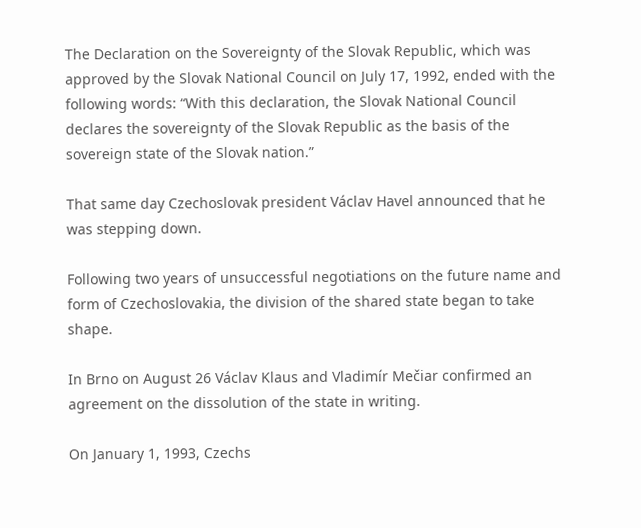The Declaration on the Sovereignty of the Slovak Republic, which was approved by the Slovak National Council on July 17, 1992, ended with the following words: “With this declaration, the Slovak National Council declares the sovereignty of the Slovak Republic as the basis of the sovereign state of the Slovak nation.”

That same day Czechoslovak president Václav Havel announced that he was stepping down.

Following two years of unsuccessful negotiations on the future name and form of Czechoslovakia, the division of the shared state began to take shape.

In Brno on August 26 Václav Klaus and Vladimír Mečiar confirmed an agreement on the dissolution of the state in writing.

On January 1, 1993, Czechs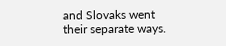and Slovaks went their separate ways.